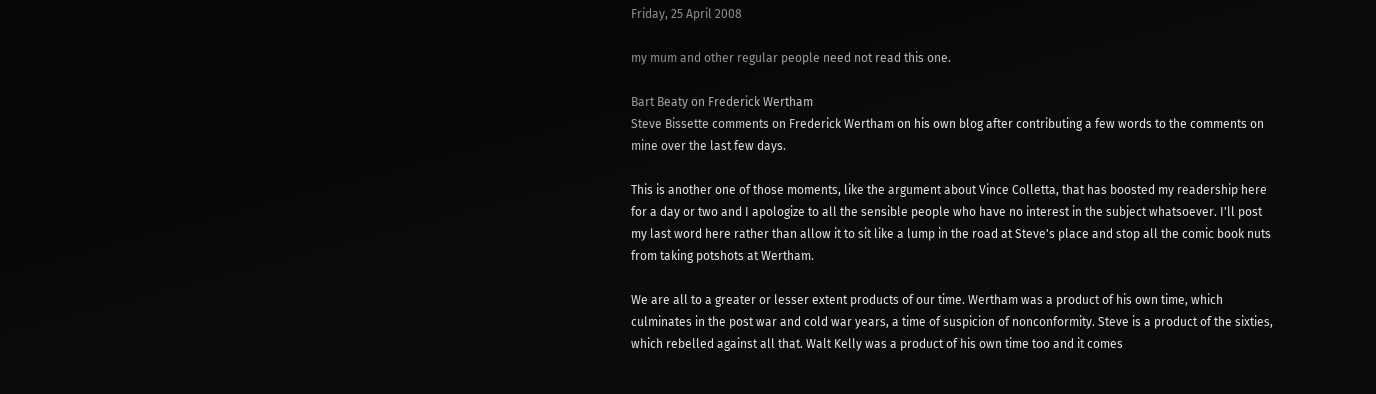Friday, 25 April 2008

my mum and other regular people need not read this one.

Bart Beaty on Frederick Wertham
Steve Bissette comments on Frederick Wertham on his own blog after contributing a few words to the comments on mine over the last few days.

This is another one of those moments, like the argument about Vince Colletta, that has boosted my readership here for a day or two and I apologize to all the sensible people who have no interest in the subject whatsoever. I'll post my last word here rather than allow it to sit like a lump in the road at Steve's place and stop all the comic book nuts from taking potshots at Wertham.

We are all to a greater or lesser extent products of our time. Wertham was a product of his own time, which culminates in the post war and cold war years, a time of suspicion of nonconformity. Steve is a product of the sixties, which rebelled against all that. Walt Kelly was a product of his own time too and it comes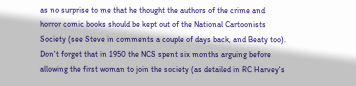as no surprise to me that he thought the authors of the crime and horror comic books should be kept out of the National Cartoonists Society (see Steve in comments a couple of days back, and Beaty too). Don't forget that in 1950 the NCS spent six months arguing before allowing the first woman to join the society (as detailed in RC Harvey's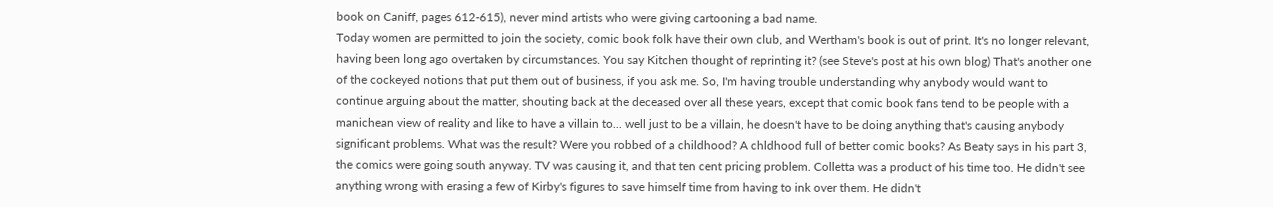book on Caniff, pages 612-615), never mind artists who were giving cartooning a bad name.
Today women are permitted to join the society, comic book folk have their own club, and Wertham's book is out of print. It's no longer relevant, having been long ago overtaken by circumstances. You say Kitchen thought of reprinting it? (see Steve's post at his own blog) That's another one of the cockeyed notions that put them out of business, if you ask me. So, I'm having trouble understanding why anybody would want to continue arguing about the matter, shouting back at the deceased over all these years, except that comic book fans tend to be people with a manichean view of reality and like to have a villain to... well just to be a villain, he doesn't have to be doing anything that's causing anybody significant problems. What was the result? Were you robbed of a childhood? A chldhood full of better comic books? As Beaty says in his part 3, the comics were going south anyway. TV was causing it, and that ten cent pricing problem. Colletta was a product of his time too. He didn't see anything wrong with erasing a few of Kirby's figures to save himself time from having to ink over them. He didn't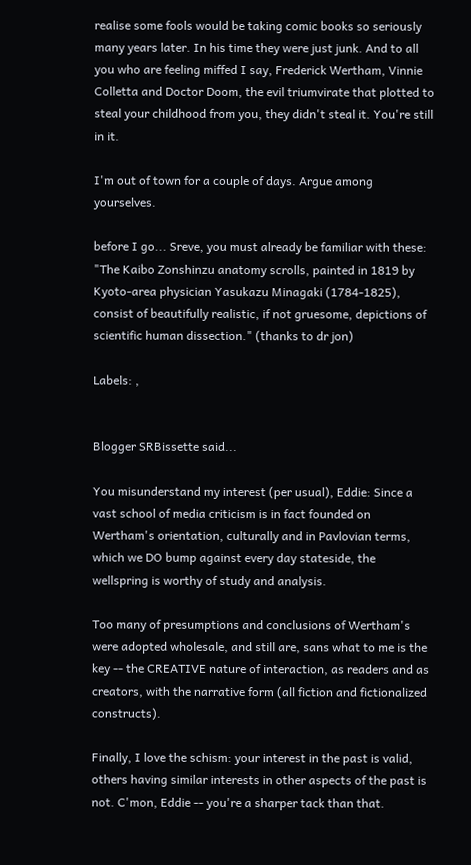realise some fools would be taking comic books so seriously many years later. In his time they were just junk. And to all you who are feeling miffed I say, Frederick Wertham, Vinnie Colletta and Doctor Doom, the evil triumvirate that plotted to steal your childhood from you, they didn't steal it. You're still in it.

I'm out of town for a couple of days. Argue among yourselves.

before I go... Sreve, you must already be familiar with these: "The Kaibo Zonshinzu anatomy scrolls, painted in 1819 by Kyoto-area physician Yasukazu Minagaki (1784-1825), consist of beautifully realistic, if not gruesome, depictions of scientific human dissection." (thanks to dr jon)

Labels: ,


Blogger SRBissette said...

You misunderstand my interest (per usual), Eddie: Since a vast school of media criticism is in fact founded on Wertham's orientation, culturally and in Pavlovian terms, which we DO bump against every day stateside, the wellspring is worthy of study and analysis.

Too many of presumptions and conclusions of Wertham's were adopted wholesale, and still are, sans what to me is the key -- the CREATIVE nature of interaction, as readers and as creators, with the narrative form (all fiction and fictionalized constructs).

Finally, I love the schism: your interest in the past is valid, others having similar interests in other aspects of the past is not. C'mon, Eddie -- you're a sharper tack than that.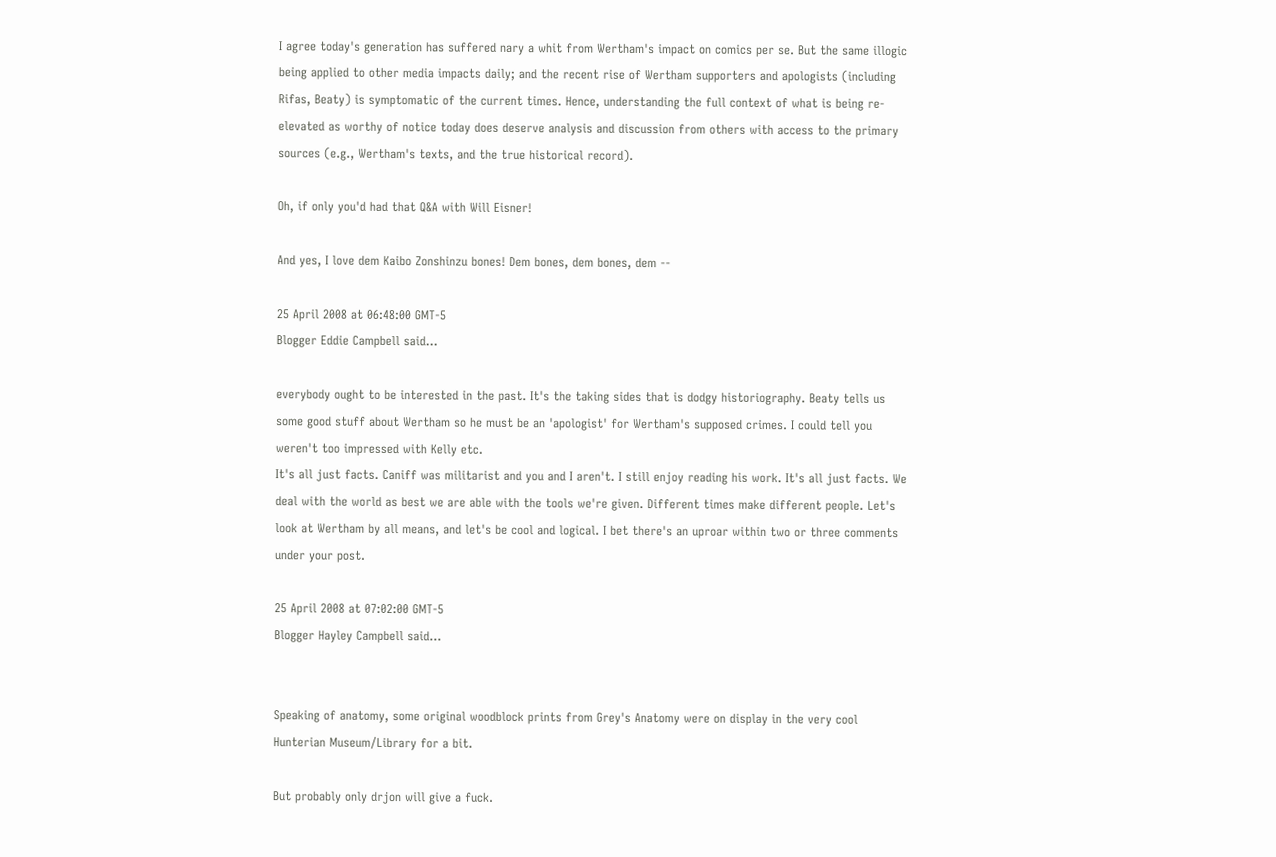I agree today's generation has suffered nary a whit from Wertham's impact on comics per se. But the same illogic being applied to other media impacts daily; and the recent rise of Wertham supporters and apologists (including Rifas, Beaty) is symptomatic of the current times. Hence, understanding the full context of what is being re-elevated as worthy of notice today does deserve analysis and discussion from others with access to the primary sources (e.g., Wertham's texts, and the true historical record).

Oh, if only you'd had that Q&A with Will Eisner!

And yes, I love dem Kaibo Zonshinzu bones! Dem bones, dem bones, dem --

25 April 2008 at 06:48:00 GMT-5
Blogger Eddie Campbell said...

everybody ought to be interested in the past. It's the taking sides that is dodgy historiography. Beaty tells us some good stuff about Wertham so he must be an 'apologist' for Wertham's supposed crimes. I could tell you weren't too impressed with Kelly etc.
It's all just facts. Caniff was militarist and you and I aren't. I still enjoy reading his work. It's all just facts. We deal with the world as best we are able with the tools we're given. Different times make different people. Let's look at Wertham by all means, and let's be cool and logical. I bet there's an uproar within two or three comments under your post.

25 April 2008 at 07:02:00 GMT-5
Blogger Hayley Campbell said...


Speaking of anatomy, some original woodblock prints from Grey's Anatomy were on display in the very cool Hunterian Museum/Library for a bit.

But probably only drjon will give a fuck.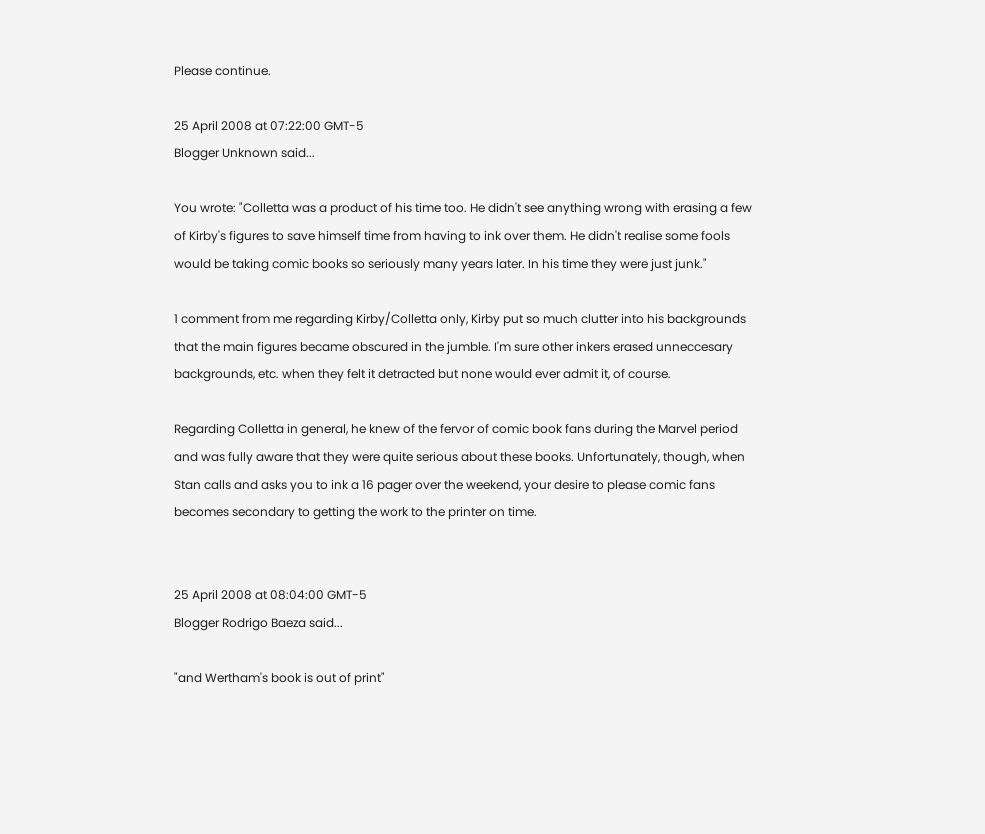Please continue.

25 April 2008 at 07:22:00 GMT-5
Blogger Unknown said...

You wrote: "Colletta was a product of his time too. He didn't see anything wrong with erasing a few of Kirby's figures to save himself time from having to ink over them. He didn't realise some fools would be taking comic books so seriously many years later. In his time they were just junk."

1 comment from me regarding Kirby/Colletta only, Kirby put so much clutter into his backgrounds that the main figures became obscured in the jumble. I'm sure other inkers erased unneccesary backgrounds, etc. when they felt it detracted but none would ever admit it, of course.

Regarding Colletta in general, he knew of the fervor of comic book fans during the Marvel period and was fully aware that they were quite serious about these books. Unfortunately, though, when Stan calls and asks you to ink a 16 pager over the weekend, your desire to please comic fans becomes secondary to getting the work to the printer on time.


25 April 2008 at 08:04:00 GMT-5
Blogger Rodrigo Baeza said...

"and Wertham's book is out of print"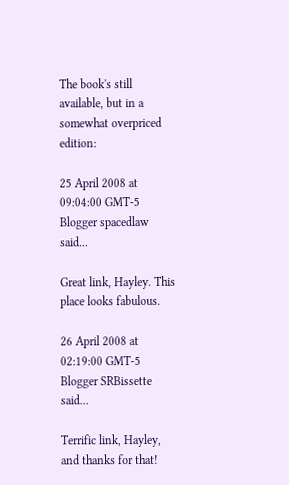The book's still available, but in a somewhat overpriced edition:

25 April 2008 at 09:04:00 GMT-5
Blogger spacedlaw said...

Great link, Hayley. This place looks fabulous.

26 April 2008 at 02:19:00 GMT-5
Blogger SRBissette said...

Terrific link, Hayley, and thanks for that!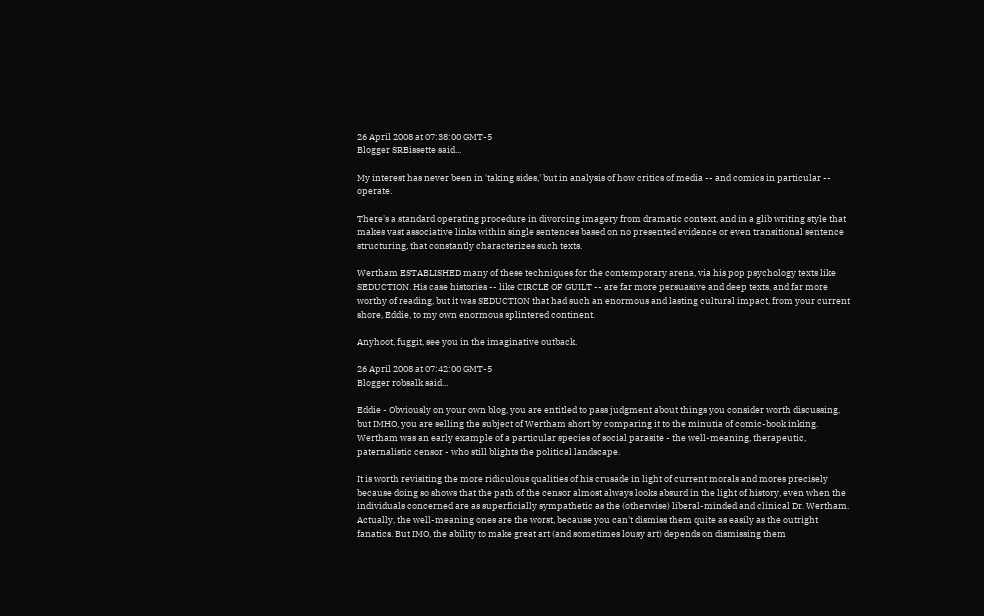26 April 2008 at 07:38:00 GMT-5
Blogger SRBissette said...

My interest has never been in 'taking sides,' but in analysis of how critics of media -- and comics in particular -- operate.

There's a standard operating procedure in divorcing imagery from dramatic context, and in a glib writing style that makes vast associative links within single sentences based on no presented evidence or even transitional sentence structuring, that constantly characterizes such texts.

Wertham ESTABLISHED many of these techniques for the contemporary arena, via his pop psychology texts like SEDUCTION. His case histories -- like CIRCLE OF GUILT -- are far more persuasive and deep texts, and far more worthy of reading, but it was SEDUCTION that had such an enormous and lasting cultural impact, from your current shore, Eddie, to my own enormous splintered continent.

Anyhoot, fuggit, see you in the imaginative outback.

26 April 2008 at 07:42:00 GMT-5
Blogger robsalk said...

Eddie - Obviously on your own blog, you are entitled to pass judgment about things you consider worth discussing, but IMHO, you are selling the subject of Wertham short by comparing it to the minutia of comic-book inking. Wertham was an early example of a particular species of social parasite - the well-meaning, therapeutic, paternalistic censor - who still blights the political landscape.

It is worth revisiting the more ridiculous qualities of his crusade in light of current morals and mores precisely because doing so shows that the path of the censor almost always looks absurd in the light of history, even when the individuals concerned are as superficially sympathetic as the (otherwise) liberal-minded and clinical Dr. Wertham. Actually, the well-meaning ones are the worst, because you can't dismiss them quite as easily as the outright fanatics. But IMO, the ability to make great art (and sometimes lousy art) depends on dismissing them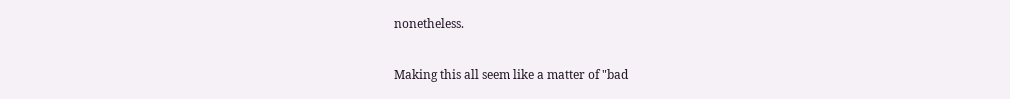nonetheless.

Making this all seem like a matter of "bad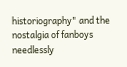historiography" and the nostalgia of fanboys needlessly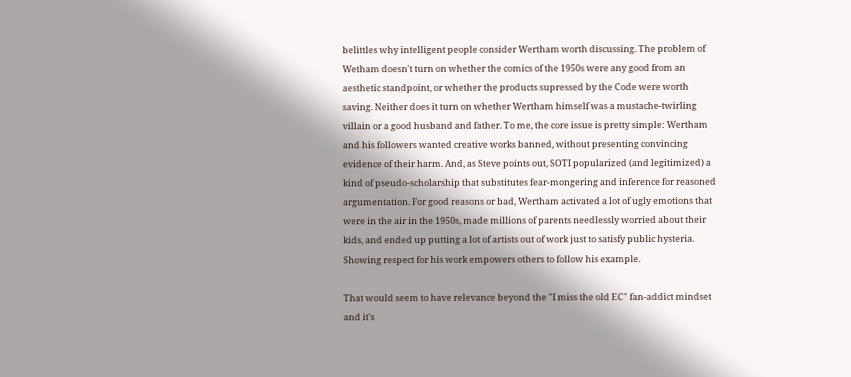belittles why intelligent people consider Wertham worth discussing. The problem of Wetham doesn't turn on whether the comics of the 1950s were any good from an aesthetic standpoint, or whether the products supressed by the Code were worth saving. Neither does it turn on whether Wertham himself was a mustache-twirling villain or a good husband and father. To me, the core issue is pretty simple: Wertham and his followers wanted creative works banned, without presenting convincing evidence of their harm. And, as Steve points out, SOTI popularized (and legitimized) a kind of pseudo-scholarship that substitutes fear-mongering and inference for reasoned argumentation. For good reasons or bad, Wertham activated a lot of ugly emotions that were in the air in the 1950s, made millions of parents needlessly worried about their kids, and ended up putting a lot of artists out of work just to satisfy public hysteria. Showing respect for his work empowers others to follow his example.

That would seem to have relevance beyond the "I miss the old EC" fan-addict mindset and it's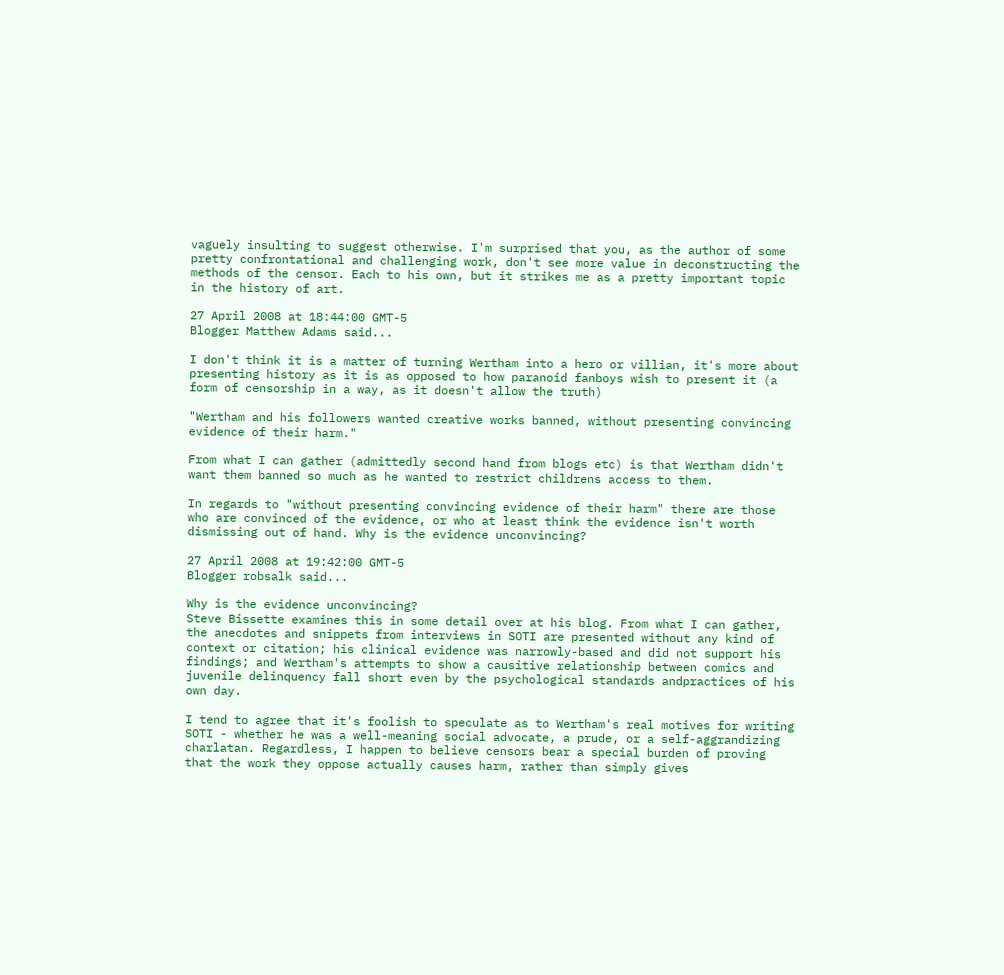vaguely insulting to suggest otherwise. I'm surprised that you, as the author of some pretty confrontational and challenging work, don't see more value in deconstructing the methods of the censor. Each to his own, but it strikes me as a pretty important topic in the history of art.

27 April 2008 at 18:44:00 GMT-5
Blogger Matthew Adams said...

I don't think it is a matter of turning Wertham into a hero or villian, it's more about presenting history as it is as opposed to how paranoid fanboys wish to present it (a form of censorship in a way, as it doesn't allow the truth)

"Wertham and his followers wanted creative works banned, without presenting convincing evidence of their harm."

From what I can gather (admittedly second hand from blogs etc) is that Wertham didn't want them banned so much as he wanted to restrict childrens access to them.

In regards to "without presenting convincing evidence of their harm" there are those who are convinced of the evidence, or who at least think the evidence isn't worth dismissing out of hand. Why is the evidence unconvincing?

27 April 2008 at 19:42:00 GMT-5
Blogger robsalk said...

Why is the evidence unconvincing?
Steve Bissette examines this in some detail over at his blog. From what I can gather, the anecdotes and snippets from interviews in SOTI are presented without any kind of context or citation; his clinical evidence was narrowly-based and did not support his findings; and Wertham's attempts to show a causitive relationship between comics and juvenile delinquency fall short even by the psychological standards andpractices of his own day.

I tend to agree that it's foolish to speculate as to Wertham's real motives for writing SOTI - whether he was a well-meaning social advocate, a prude, or a self-aggrandizing charlatan. Regardless, I happen to believe censors bear a special burden of proving that the work they oppose actually causes harm, rather than simply gives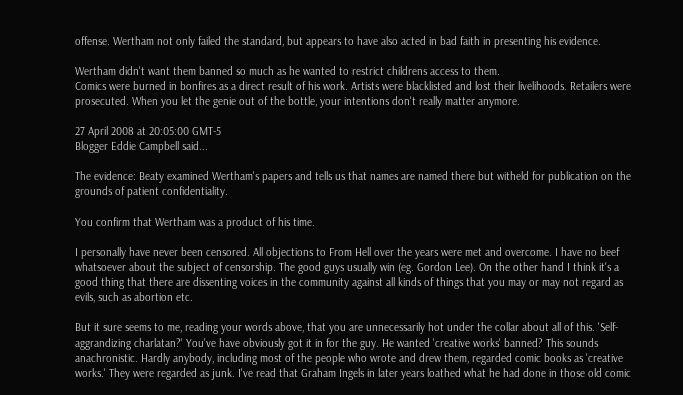offense. Wertham not only failed the standard, but appears to have also acted in bad faith in presenting his evidence.

Wertham didn't want them banned so much as he wanted to restrict childrens access to them.
Comics were burned in bonfires as a direct result of his work. Artists were blacklisted and lost their livelihoods. Retailers were prosecuted. When you let the genie out of the bottle, your intentions don't really matter anymore.

27 April 2008 at 20:05:00 GMT-5
Blogger Eddie Campbell said...

The evidence: Beaty examined Wertham's papers and tells us that names are named there but witheld for publication on the grounds of patient confidentiality.

You confirm that Wertham was a product of his time.

I personally have never been censored. All objections to From Hell over the years were met and overcome. I have no beef whatsoever about the subject of censorship. The good guys usually win (eg. Gordon Lee). On the other hand I think it's a good thing that there are dissenting voices in the community against all kinds of things that you may or may not regard as evils, such as abortion etc.

But it sure seems to me, reading your words above, that you are unnecessarily hot under the collar about all of this. 'Self-aggrandizing charlatan?' You've have obviously got it in for the guy. He wanted 'creative works' banned? This sounds anachronistic. Hardly anybody, including most of the people who wrote and drew them, regarded comic books as 'creative works.' They were regarded as junk. I've read that Graham Ingels in later years loathed what he had done in those old comic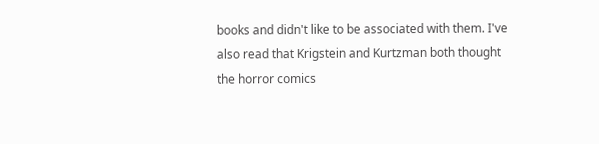books and didn't like to be associated with them. I've also read that Krigstein and Kurtzman both thought the horror comics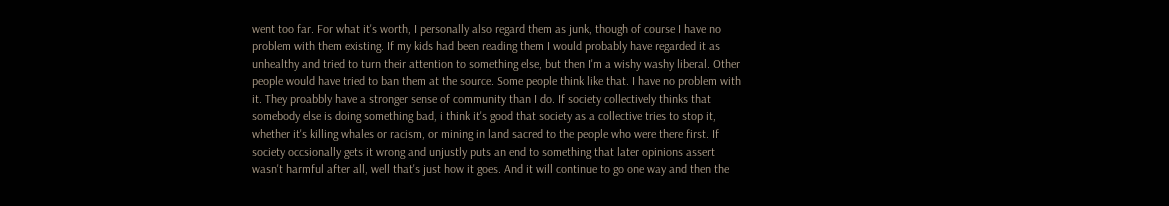went too far. For what it's worth, I personally also regard them as junk, though of course I have no problem with them existing. If my kids had been reading them I would probably have regarded it as unhealthy and tried to turn their attention to something else, but then I'm a wishy washy liberal. Other people would have tried to ban them at the source. Some people think like that. I have no problem with it. They proabbly have a stronger sense of community than I do. If society collectively thinks that somebody else is doing something bad, i think it's good that society as a collective tries to stop it, whether it's killing whales or racism, or mining in land sacred to the people who were there first. If society occsionally gets it wrong and unjustly puts an end to something that later opinions assert wasn't harmful after all, well that's just how it goes. And it will continue to go one way and then the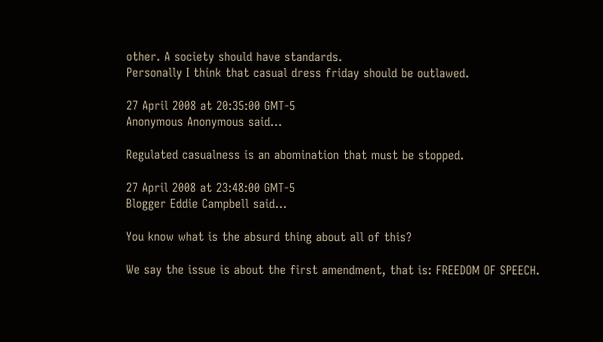other. A society should have standards.
Personally I think that casual dress friday should be outlawed.

27 April 2008 at 20:35:00 GMT-5
Anonymous Anonymous said...

Regulated casualness is an abomination that must be stopped.

27 April 2008 at 23:48:00 GMT-5
Blogger Eddie Campbell said...

You know what is the absurd thing about all of this?

We say the issue is about the first amendment, that is: FREEDOM OF SPEECH.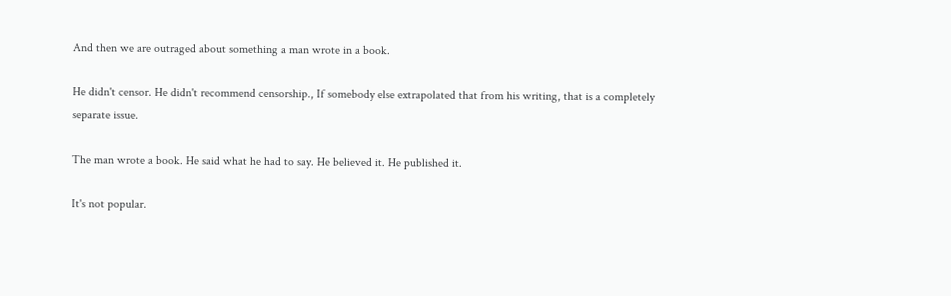And then we are outraged about something a man wrote in a book.

He didn't censor. He didn't recommend censorship., If somebody else extrapolated that from his writing, that is a completely separate issue.

The man wrote a book. He said what he had to say. He believed it. He published it.

It's not popular.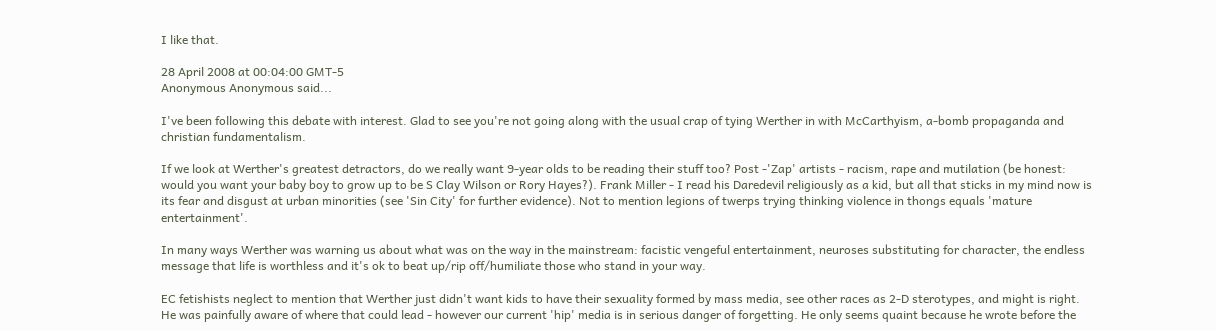I like that.

28 April 2008 at 00:04:00 GMT-5
Anonymous Anonymous said...

I've been following this debate with interest. Glad to see you're not going along with the usual crap of tying Werther in with McCarthyism, a-bomb propaganda and christian fundamentalism.

If we look at Werther's greatest detractors, do we really want 9-year olds to be reading their stuff too? Post -'Zap' artists - racism, rape and mutilation (be honest: would you want your baby boy to grow up to be S Clay Wilson or Rory Hayes?). Frank Miller - I read his Daredevil religiously as a kid, but all that sticks in my mind now is its fear and disgust at urban minorities (see 'Sin City' for further evidence). Not to mention legions of twerps trying thinking violence in thongs equals 'mature entertainment'.

In many ways Werther was warning us about what was on the way in the mainstream: facistic vengeful entertainment, neuroses substituting for character, the endless message that life is worthless and it's ok to beat up/rip off/humiliate those who stand in your way.

EC fetishists neglect to mention that Werther just didn't want kids to have their sexuality formed by mass media, see other races as 2-D sterotypes, and might is right. He was painfully aware of where that could lead - however our current 'hip' media is in serious danger of forgetting. He only seems quaint because he wrote before the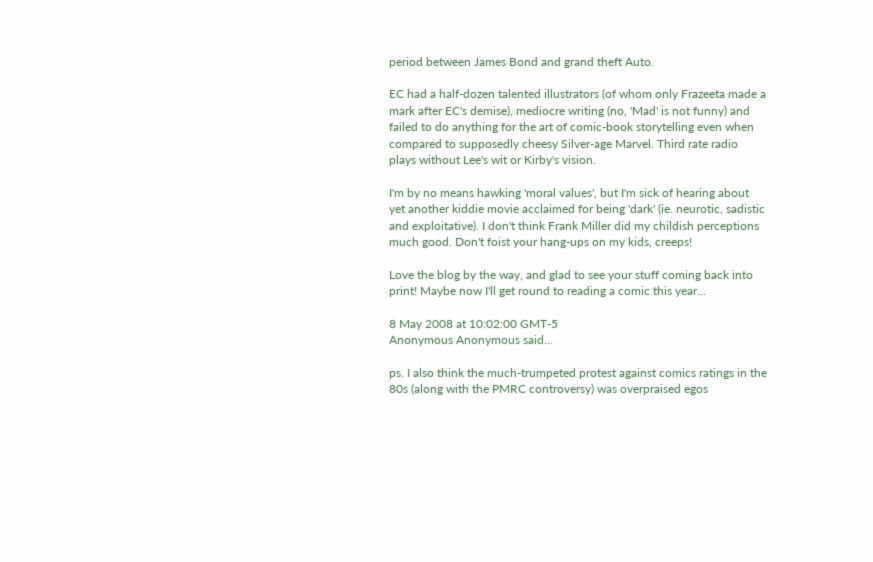period between James Bond and grand theft Auto.

EC had a half-dozen talented illustrators (of whom only Frazeeta made a mark after EC's demise), mediocre writing (no, 'Mad' is not funny) and failed to do anything for the art of comic-book storytelling even when compared to supposedly cheesy Silver-age Marvel. Third rate radio plays without Lee's wit or Kirby's vision.

I'm by no means hawking 'moral values', but I'm sick of hearing about yet another kiddie movie acclaimed for being 'dark' (ie. neurotic, sadistic and exploitative). I don't think Frank Miller did my childish perceptions much good. Don't foist your hang-ups on my kids, creeps!

Love the blog by the way, and glad to see your stuff coming back into print! Maybe now I'll get round to reading a comic this year...

8 May 2008 at 10:02:00 GMT-5
Anonymous Anonymous said...

ps. I also think the much-trumpeted protest against comics ratings in the 80s (along with the PMRC controversy) was overpraised egos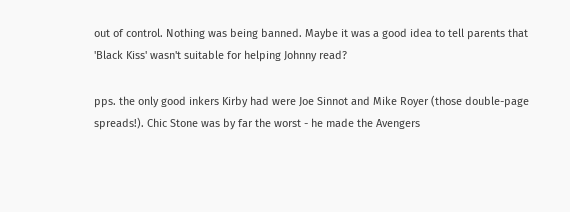out of control. Nothing was being banned. Maybe it was a good idea to tell parents that 'Black Kiss' wasn't suitable for helping Johnny read?

pps. the only good inkers Kirby had were Joe Sinnot and Mike Royer (those double-page spreads!). Chic Stone was by far the worst - he made the Avengers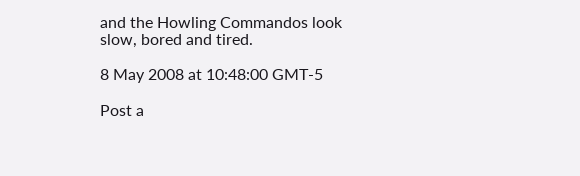and the Howling Commandos look slow, bored and tired.

8 May 2008 at 10:48:00 GMT-5

Post a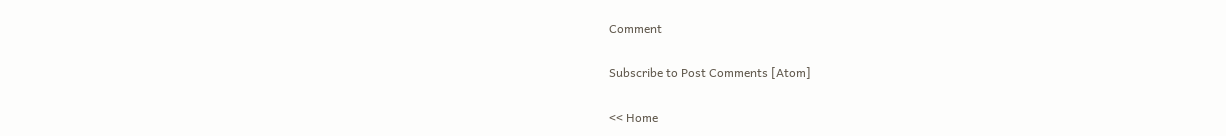Comment

Subscribe to Post Comments [Atom]

<< Home